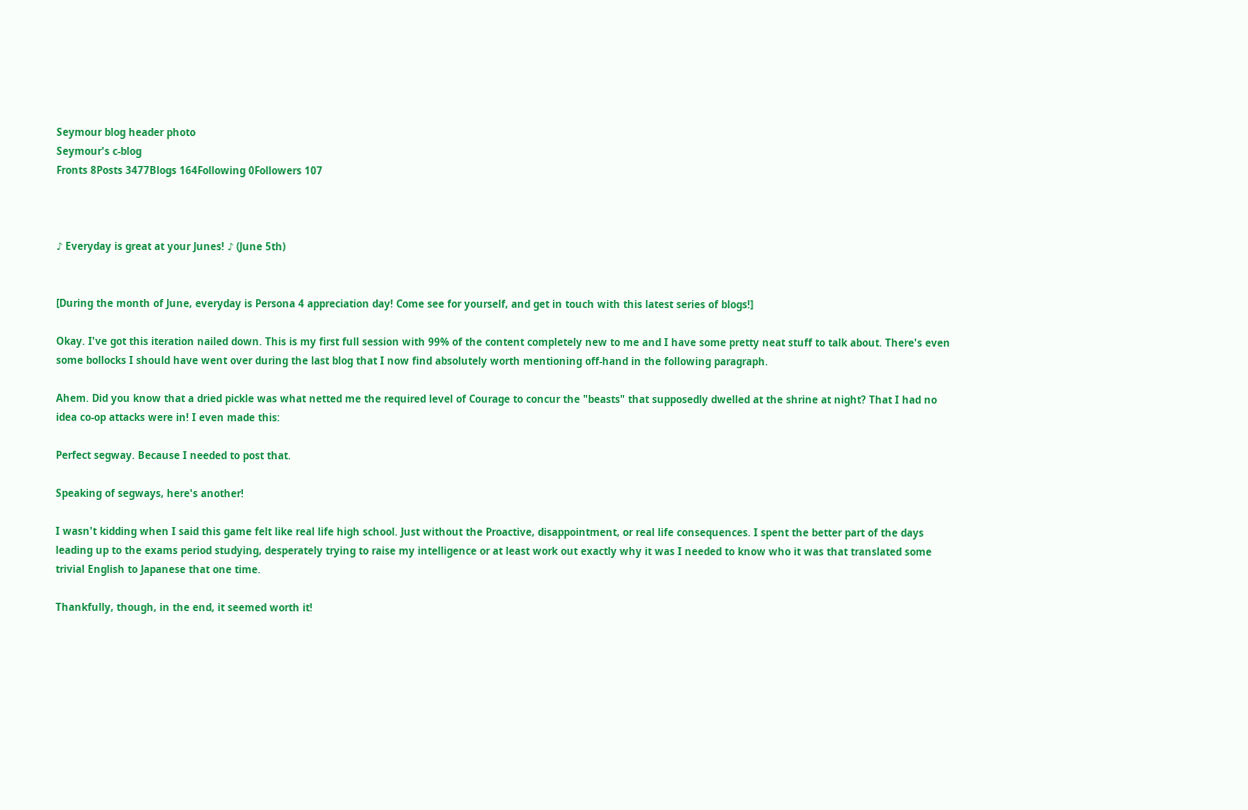Seymour blog header photo
Seymour's c-blog
Fronts 8Posts 3477Blogs 164Following 0Followers 107



♪ Everyday is great at your Junes! ♪ (June 5th)


[During the month of June, everyday is Persona 4 appreciation day! Come see for yourself, and get in touch with this latest series of blogs!]

Okay. I've got this iteration nailed down. This is my first full session with 99% of the content completely new to me and I have some pretty neat stuff to talk about. There's even some bollocks I should have went over during the last blog that I now find absolutely worth mentioning off-hand in the following paragraph.

Ahem. Did you know that a dried pickle was what netted me the required level of Courage to concur the "beasts" that supposedly dwelled at the shrine at night? That I had no idea co-op attacks were in! I even made this:

Perfect segway. Because I needed to post that.

Speaking of segways, here's another!

I wasn't kidding when I said this game felt like real life high school. Just without the Proactive, disappointment, or real life consequences. I spent the better part of the days leading up to the exams period studying, desperately trying to raise my intelligence or at least work out exactly why it was I needed to know who it was that translated some trivial English to Japanese that one time.

Thankfully, though, in the end, it seemed worth it!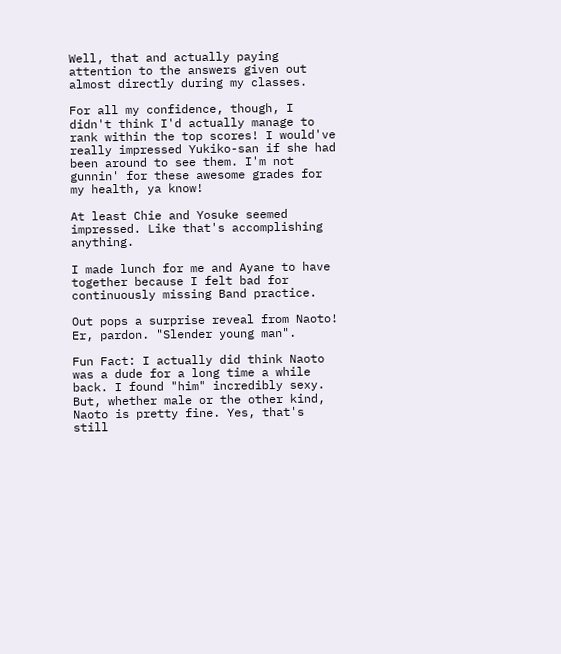Well, that and actually paying attention to the answers given out almost directly during my classes.

For all my confidence, though, I didn't think I'd actually manage to rank within the top scores! I would've really impressed Yukiko-san if she had been around to see them. I'm not gunnin' for these awesome grades for my health, ya know!

At least Chie and Yosuke seemed impressed. Like that's accomplishing anything.

I made lunch for me and Ayane to have together because I felt bad for continuously missing Band practice.

Out pops a surprise reveal from Naoto! Er, pardon. "Slender young man".

Fun Fact: I actually did think Naoto was a dude for a long time a while back. I found "him" incredibly sexy. But, whether male or the other kind, Naoto is pretty fine. Yes, that's still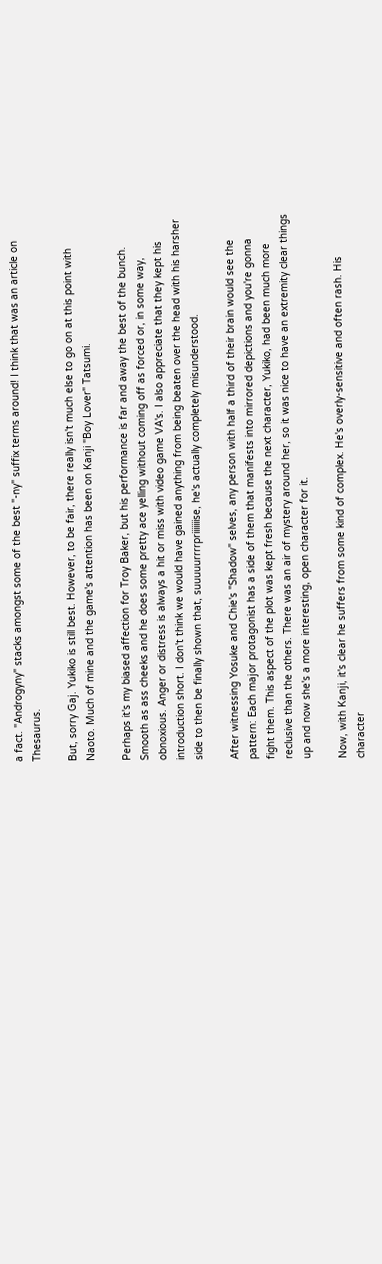a fact. "Androgyny" stacks amongst some of the best "-ny" suffix terms around! I think that was an article on Thesaurus.

But, sorry Gaj. Yukiko is still best. However, to be fair, there really isn't much else to go on at this point with Naoto. Much of mine and the game's attention has been on Kanji "Boy Lover" Tatsumi.

Perhaps it's my biased affection for Troy Baker, but his performance is far and away the best of the bunch. Smooth as ass cheeks and he does some pretty ace yelling without coming off as forced or, in some way, obnoxious. Anger or distress is always a hit or miss with video game VA's. I also appreciate that they kept his introduction short. I don't think we would have gained anything from being beaten over the head with his harsher side to then be finally shown that, suuuuurrrrpriiiiiiise, he's actually completely misunderstood.

After witnessing Yosuke and Chie's "Shadow" selves, any person with half a third of their brain would see the pattern: Each major protagonist has a side of them that manifests into mirrored depictions and you're gonna fight them. This aspect of the plot was kept fresh because the next character, Yukiko, had been much more reclusive than the others. There was an air of mystery around her, so it was nice to have an extremity clear things up and now she's a more interesting, open character for it.

Now, with Kanji, it's clear he suffers from some kind of complex. He's overly-sensitive and often rash. His character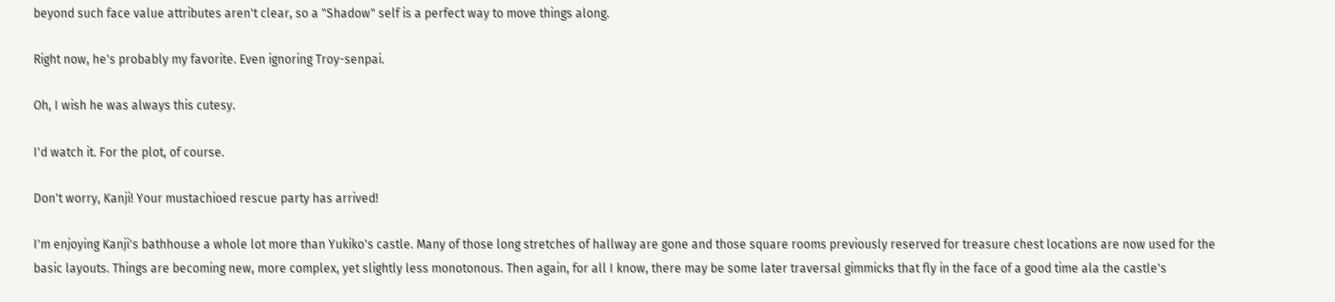beyond such face value attributes aren't clear, so a "Shadow" self is a perfect way to move things along.

Right now, he's probably my favorite. Even ignoring Troy-senpai.

Oh, I wish he was always this cutesy.

I'd watch it. For the plot, of course.

Don't worry, Kanji! Your mustachioed rescue party has arrived!

I'm enjoying Kanji's bathhouse a whole lot more than Yukiko's castle. Many of those long stretches of hallway are gone and those square rooms previously reserved for treasure chest locations are now used for the basic layouts. Things are becoming new, more complex, yet slightly less monotonous. Then again, for all I know, there may be some later traversal gimmicks that fly in the face of a good time ala the castle's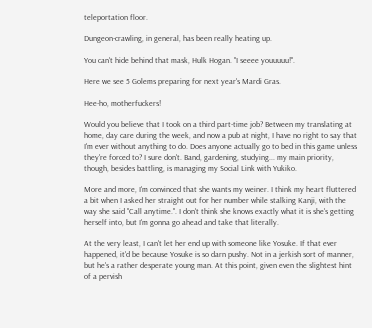teleportation floor.

Dungeon-crawling, in general, has been really heating up.

You can't hide behind that mask, Hulk Hogan. "I seeee youuuuu!".

Here we see 5 Golems preparing for next year's Mardi Gras.

Hee-ho, motherfuckers!

Would you believe that I took on a third part-time job? Between my translating at home, day care during the week, and now a pub at night, I have no right to say that I'm ever without anything to do. Does anyone actually go to bed in this game unless they're forced to? I sure don't. Band, gardening, studying... my main priority, though, besides battling, is managing my Social Link with Yukiko.

More and more, I'm convinced that she wants my weiner. I think my heart fluttered a bit when I asked her straight out for her number while stalking Kanji, with the way she said "Call anytime.". I don't think she knows exactly what it is she's getting herself into, but I'm gonna go ahead and take that literally.

At the very least, I can't let her end up with someone like Yosuke. If that ever happened, it'd be because Yosuke is so darn pushy. Not in a jerkish sort of manner, but he's a rather desperate young man. At this point, given even the slightest hint of a pervish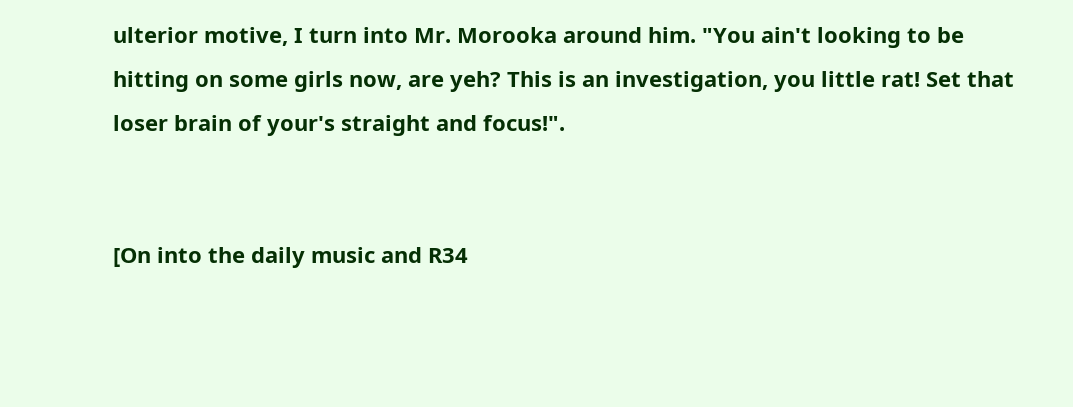ulterior motive, I turn into Mr. Morooka around him. "You ain't looking to be hitting on some girls now, are yeh? This is an investigation, you little rat! Set that loser brain of your's straight and focus!".


[On into the daily music and R34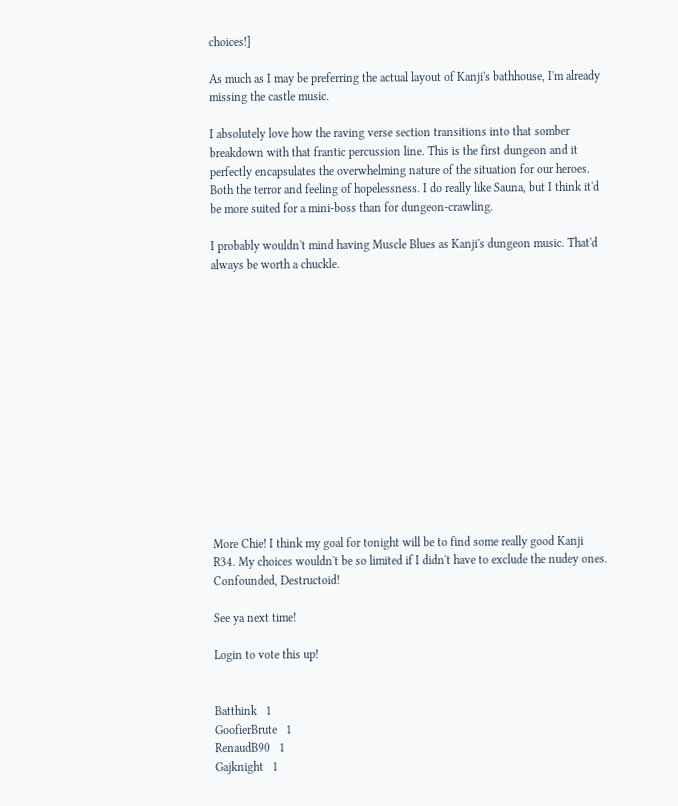choices!]

As much as I may be preferring the actual layout of Kanji's bathhouse, I'm already missing the castle music.

I absolutely love how the raving verse section transitions into that somber breakdown with that frantic percussion line. This is the first dungeon and it perfectly encapsulates the overwhelming nature of the situation for our heroes. Both the terror and feeling of hopelessness. I do really like Sauna, but I think it'd be more suited for a mini-boss than for dungeon-crawling.

I probably wouldn't mind having Muscle Blues as Kanji's dungeon music. That'd always be worth a chuckle.














More Chie! I think my goal for tonight will be to find some really good Kanji R34. My choices wouldn't be so limited if I didn't have to exclude the nudey ones. Confounded, Destructoid!

See ya next time!

Login to vote this up!


Batthink   1
GoofierBrute   1
RenaudB90   1
Gajknight   1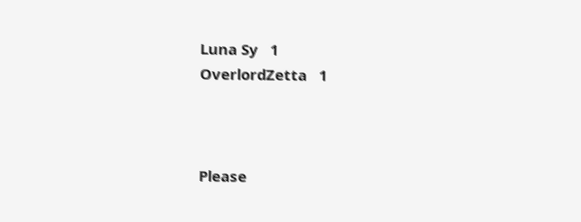Luna Sy   1
OverlordZetta   1



Please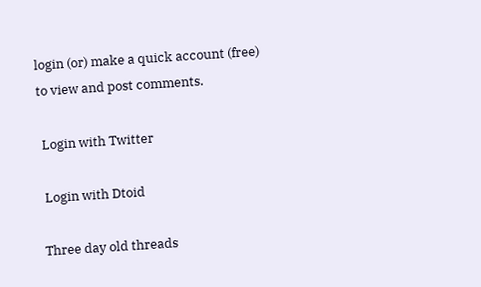login (or) make a quick account (free)
to view and post comments.

 Login with Twitter

 Login with Dtoid

Three day old threads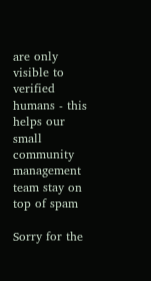are only visible to verified humans - this helps our small community management team stay on top of spam

Sorry for the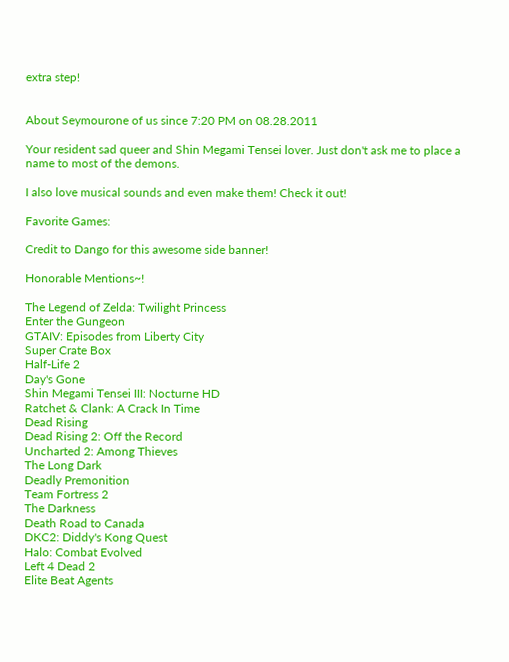extra step!


About Seymourone of us since 7:20 PM on 08.28.2011

Your resident sad queer and Shin Megami Tensei lover. Just don't ask me to place a name to most of the demons.

I also love musical sounds and even make them! Check it out!

Favorite Games:

Credit to Dango for this awesome side banner!

Honorable Mentions~!

The Legend of Zelda: Twilight Princess
Enter the Gungeon
GTAIV: Episodes from Liberty City
Super Crate Box
Half-Life 2
Day's Gone
Shin Megami Tensei III: Nocturne HD
Ratchet & Clank: A Crack In Time
Dead Rising
Dead Rising 2: Off the Record
Uncharted 2: Among Thieves
The Long Dark
Deadly Premonition
Team Fortress 2
The Darkness
Death Road to Canada
DKC2: Diddy's Kong Quest
Halo: Combat Evolved
Left 4 Dead 2
Elite Beat Agents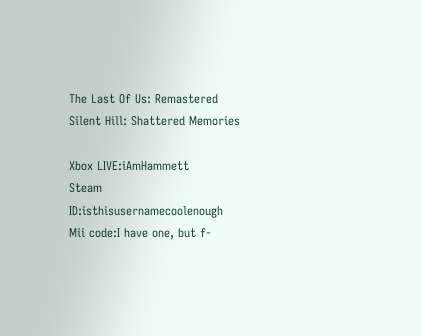The Last Of Us: Remastered
Silent Hill: Shattered Memories

Xbox LIVE:iAmHammett
Steam ID:isthisusernamecoolenough
Mii code:I have one, but f-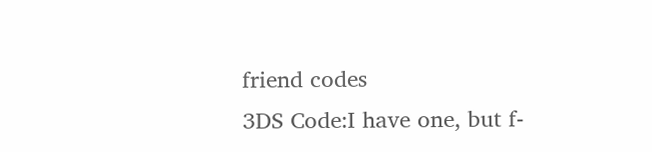friend codes
3DS Code:I have one, but f-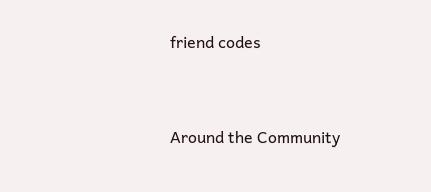friend codes


Around the Community